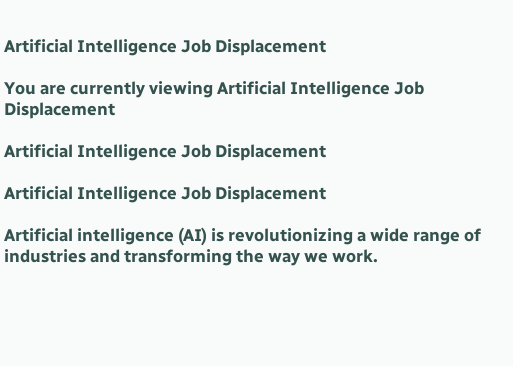Artificial Intelligence Job Displacement

You are currently viewing Artificial Intelligence Job Displacement

Artificial Intelligence Job Displacement

Artificial Intelligence Job Displacement

Artificial intelligence (AI) is revolutionizing a wide range of industries and transforming the way we work.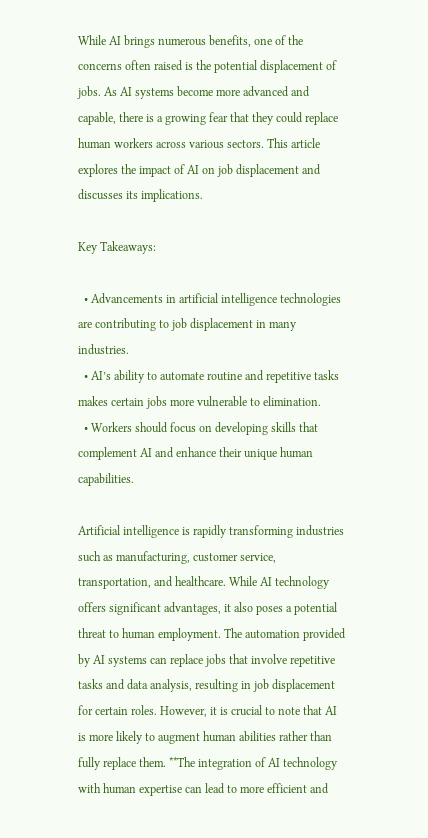While AI brings numerous benefits, one of the concerns often raised is the potential displacement of jobs. As AI systems become more advanced and capable, there is a growing fear that they could replace human workers across various sectors. This article explores the impact of AI on job displacement and discusses its implications.

Key Takeaways:

  • Advancements in artificial intelligence technologies are contributing to job displacement in many industries.
  • AI’s ability to automate routine and repetitive tasks makes certain jobs more vulnerable to elimination.
  • Workers should focus on developing skills that complement AI and enhance their unique human capabilities.

Artificial intelligence is rapidly transforming industries such as manufacturing, customer service, transportation, and healthcare. While AI technology offers significant advantages, it also poses a potential threat to human employment. The automation provided by AI systems can replace jobs that involve repetitive tasks and data analysis, resulting in job displacement for certain roles. However, it is crucial to note that AI is more likely to augment human abilities rather than fully replace them. **The integration of AI technology with human expertise can lead to more efficient and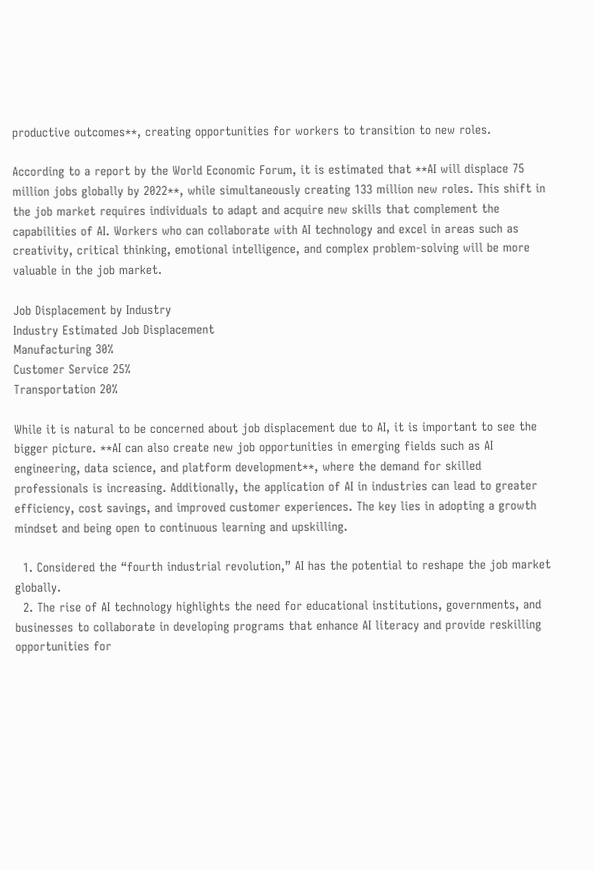productive outcomes**, creating opportunities for workers to transition to new roles.

According to a report by the World Economic Forum, it is estimated that **AI will displace 75 million jobs globally by 2022**, while simultaneously creating 133 million new roles. This shift in the job market requires individuals to adapt and acquire new skills that complement the capabilities of AI. Workers who can collaborate with AI technology and excel in areas such as creativity, critical thinking, emotional intelligence, and complex problem-solving will be more valuable in the job market.

Job Displacement by Industry
Industry Estimated Job Displacement
Manufacturing 30%
Customer Service 25%
Transportation 20%

While it is natural to be concerned about job displacement due to AI, it is important to see the bigger picture. **AI can also create new job opportunities in emerging fields such as AI engineering, data science, and platform development**, where the demand for skilled professionals is increasing. Additionally, the application of AI in industries can lead to greater efficiency, cost savings, and improved customer experiences. The key lies in adopting a growth mindset and being open to continuous learning and upskilling.

  1. Considered the “fourth industrial revolution,” AI has the potential to reshape the job market globally.
  2. The rise of AI technology highlights the need for educational institutions, governments, and businesses to collaborate in developing programs that enhance AI literacy and provide reskilling opportunities for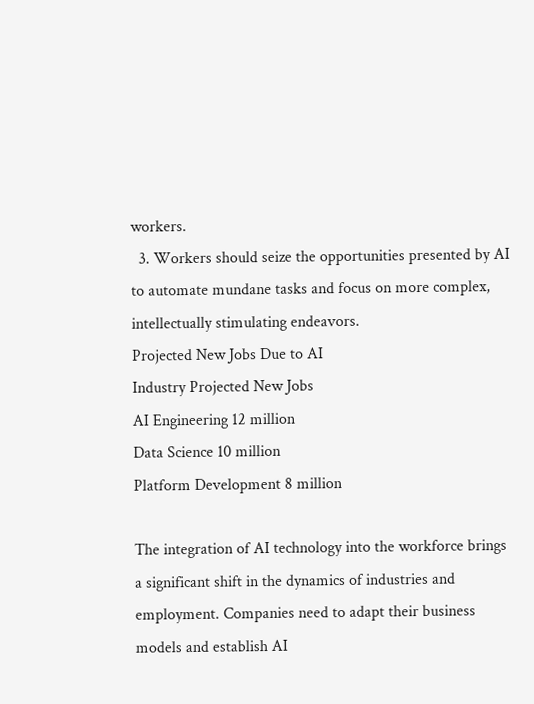workers.
  3. Workers should seize the opportunities presented by AI to automate mundane tasks and focus on more complex, intellectually stimulating endeavors.
Projected New Jobs Due to AI
Industry Projected New Jobs
AI Engineering 12 million
Data Science 10 million
Platform Development 8 million

The integration of AI technology into the workforce brings a significant shift in the dynamics of industries and employment. Companies need to adapt their business models and establish AI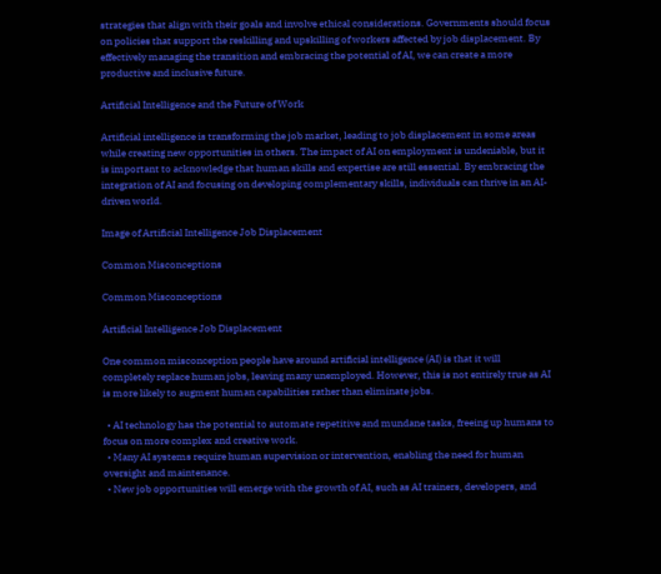strategies that align with their goals and involve ethical considerations. Governments should focus on policies that support the reskilling and upskilling of workers affected by job displacement. By effectively managing the transition and embracing the potential of AI, we can create a more productive and inclusive future.

Artificial Intelligence and the Future of Work

Artificial intelligence is transforming the job market, leading to job displacement in some areas while creating new opportunities in others. The impact of AI on employment is undeniable, but it is important to acknowledge that human skills and expertise are still essential. By embracing the integration of AI and focusing on developing complementary skills, individuals can thrive in an AI-driven world.

Image of Artificial Intelligence Job Displacement

Common Misconceptions

Common Misconceptions

Artificial Intelligence Job Displacement

One common misconception people have around artificial intelligence (AI) is that it will completely replace human jobs, leaving many unemployed. However, this is not entirely true as AI is more likely to augment human capabilities rather than eliminate jobs.

  • AI technology has the potential to automate repetitive and mundane tasks, freeing up humans to focus on more complex and creative work.
  • Many AI systems require human supervision or intervention, enabling the need for human oversight and maintenance.
  • New job opportunities will emerge with the growth of AI, such as AI trainers, developers, and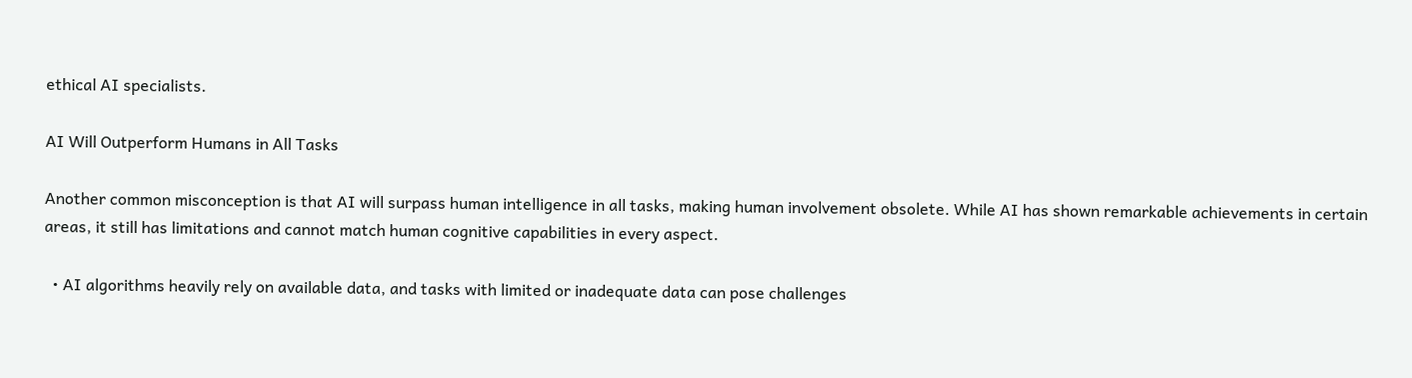ethical AI specialists.

AI Will Outperform Humans in All Tasks

Another common misconception is that AI will surpass human intelligence in all tasks, making human involvement obsolete. While AI has shown remarkable achievements in certain areas, it still has limitations and cannot match human cognitive capabilities in every aspect.

  • AI algorithms heavily rely on available data, and tasks with limited or inadequate data can pose challenges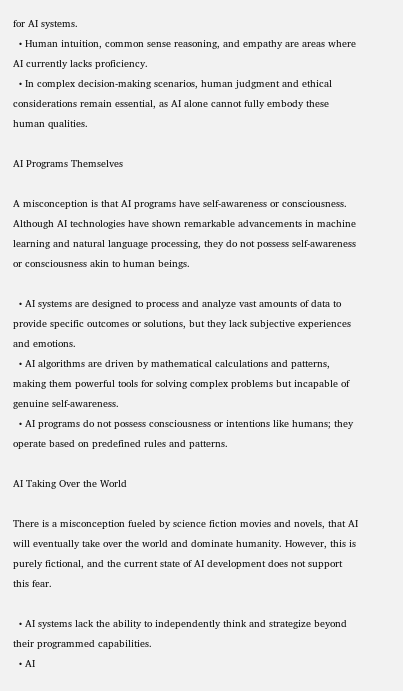for AI systems.
  • Human intuition, common sense reasoning, and empathy are areas where AI currently lacks proficiency.
  • In complex decision-making scenarios, human judgment and ethical considerations remain essential, as AI alone cannot fully embody these human qualities.

AI Programs Themselves

A misconception is that AI programs have self-awareness or consciousness. Although AI technologies have shown remarkable advancements in machine learning and natural language processing, they do not possess self-awareness or consciousness akin to human beings.

  • AI systems are designed to process and analyze vast amounts of data to provide specific outcomes or solutions, but they lack subjective experiences and emotions.
  • AI algorithms are driven by mathematical calculations and patterns, making them powerful tools for solving complex problems but incapable of genuine self-awareness.
  • AI programs do not possess consciousness or intentions like humans; they operate based on predefined rules and patterns.

AI Taking Over the World

There is a misconception fueled by science fiction movies and novels, that AI will eventually take over the world and dominate humanity. However, this is purely fictional, and the current state of AI development does not support this fear.

  • AI systems lack the ability to independently think and strategize beyond their programmed capabilities.
  • AI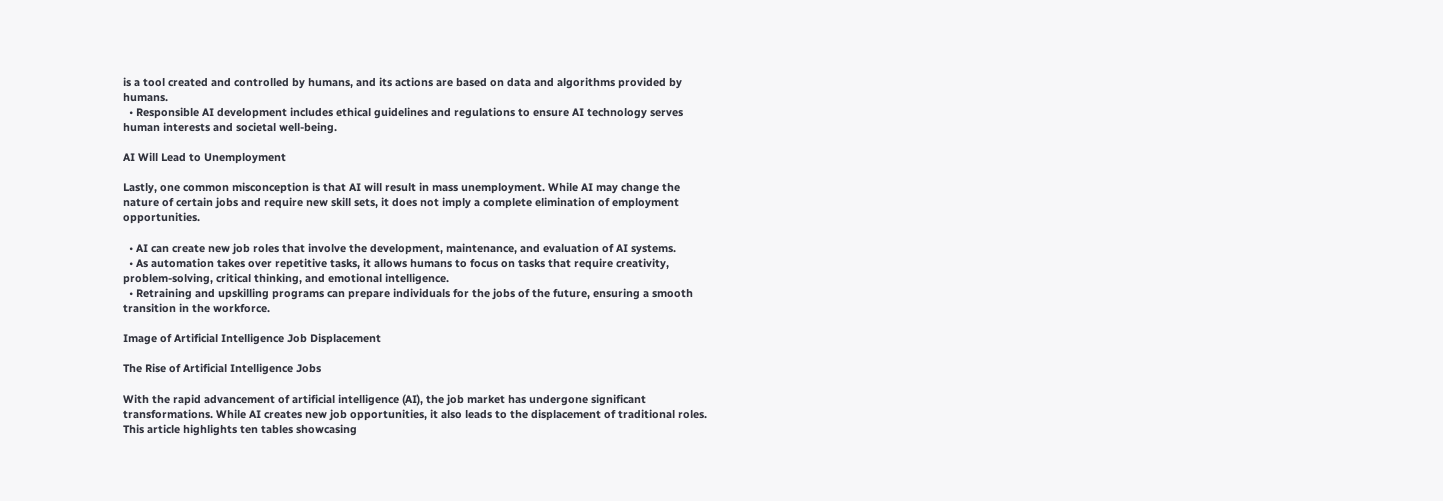is a tool created and controlled by humans, and its actions are based on data and algorithms provided by humans.
  • Responsible AI development includes ethical guidelines and regulations to ensure AI technology serves human interests and societal well-being.

AI Will Lead to Unemployment

Lastly, one common misconception is that AI will result in mass unemployment. While AI may change the nature of certain jobs and require new skill sets, it does not imply a complete elimination of employment opportunities.

  • AI can create new job roles that involve the development, maintenance, and evaluation of AI systems.
  • As automation takes over repetitive tasks, it allows humans to focus on tasks that require creativity, problem-solving, critical thinking, and emotional intelligence.
  • Retraining and upskilling programs can prepare individuals for the jobs of the future, ensuring a smooth transition in the workforce.

Image of Artificial Intelligence Job Displacement

The Rise of Artificial Intelligence Jobs

With the rapid advancement of artificial intelligence (AI), the job market has undergone significant transformations. While AI creates new job opportunities, it also leads to the displacement of traditional roles. This article highlights ten tables showcasing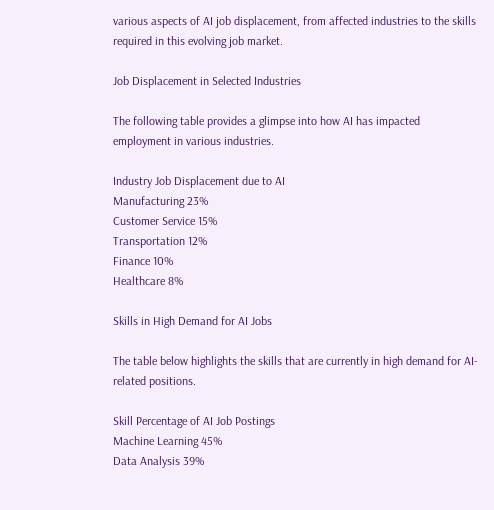various aspects of AI job displacement, from affected industries to the skills required in this evolving job market.

Job Displacement in Selected Industries

The following table provides a glimpse into how AI has impacted employment in various industries.

Industry Job Displacement due to AI
Manufacturing 23%
Customer Service 15%
Transportation 12%
Finance 10%
Healthcare 8%

Skills in High Demand for AI Jobs

The table below highlights the skills that are currently in high demand for AI-related positions.

Skill Percentage of AI Job Postings
Machine Learning 45%
Data Analysis 39%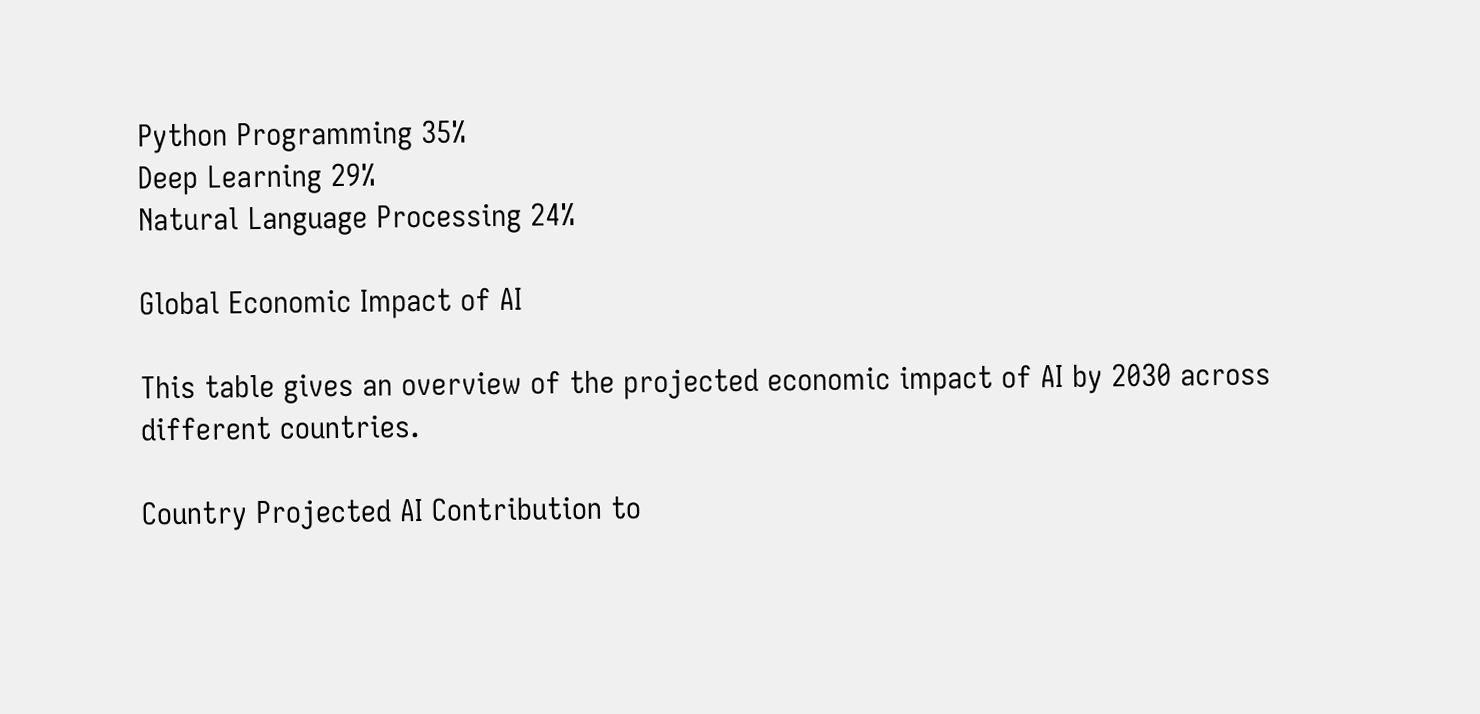Python Programming 35%
Deep Learning 29%
Natural Language Processing 24%

Global Economic Impact of AI

This table gives an overview of the projected economic impact of AI by 2030 across different countries.

Country Projected AI Contribution to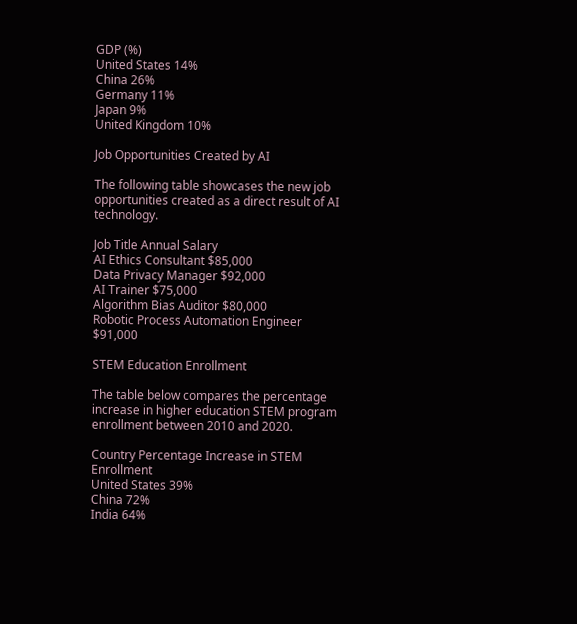GDP (%)
United States 14%
China 26%
Germany 11%
Japan 9%
United Kingdom 10%

Job Opportunities Created by AI

The following table showcases the new job opportunities created as a direct result of AI technology.

Job Title Annual Salary
AI Ethics Consultant $85,000
Data Privacy Manager $92,000
AI Trainer $75,000
Algorithm Bias Auditor $80,000
Robotic Process Automation Engineer $91,000

STEM Education Enrollment

The table below compares the percentage increase in higher education STEM program enrollment between 2010 and 2020.

Country Percentage Increase in STEM Enrollment
United States 39%
China 72%
India 64%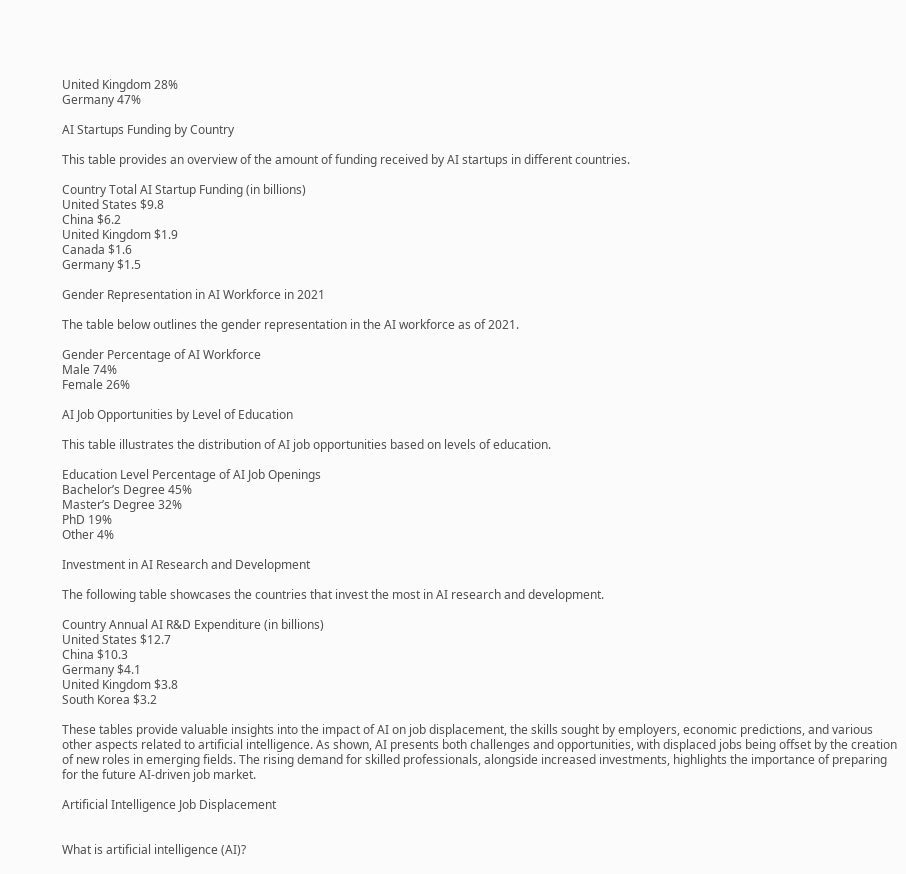United Kingdom 28%
Germany 47%

AI Startups Funding by Country

This table provides an overview of the amount of funding received by AI startups in different countries.

Country Total AI Startup Funding (in billions)
United States $9.8
China $6.2
United Kingdom $1.9
Canada $1.6
Germany $1.5

Gender Representation in AI Workforce in 2021

The table below outlines the gender representation in the AI workforce as of 2021.

Gender Percentage of AI Workforce
Male 74%
Female 26%

AI Job Opportunities by Level of Education

This table illustrates the distribution of AI job opportunities based on levels of education.

Education Level Percentage of AI Job Openings
Bachelor’s Degree 45%
Master’s Degree 32%
PhD 19%
Other 4%

Investment in AI Research and Development

The following table showcases the countries that invest the most in AI research and development.

Country Annual AI R&D Expenditure (in billions)
United States $12.7
China $10.3
Germany $4.1
United Kingdom $3.8
South Korea $3.2

These tables provide valuable insights into the impact of AI on job displacement, the skills sought by employers, economic predictions, and various other aspects related to artificial intelligence. As shown, AI presents both challenges and opportunities, with displaced jobs being offset by the creation of new roles in emerging fields. The rising demand for skilled professionals, alongside increased investments, highlights the importance of preparing for the future AI-driven job market.

Artificial Intelligence Job Displacement


What is artificial intelligence (AI)?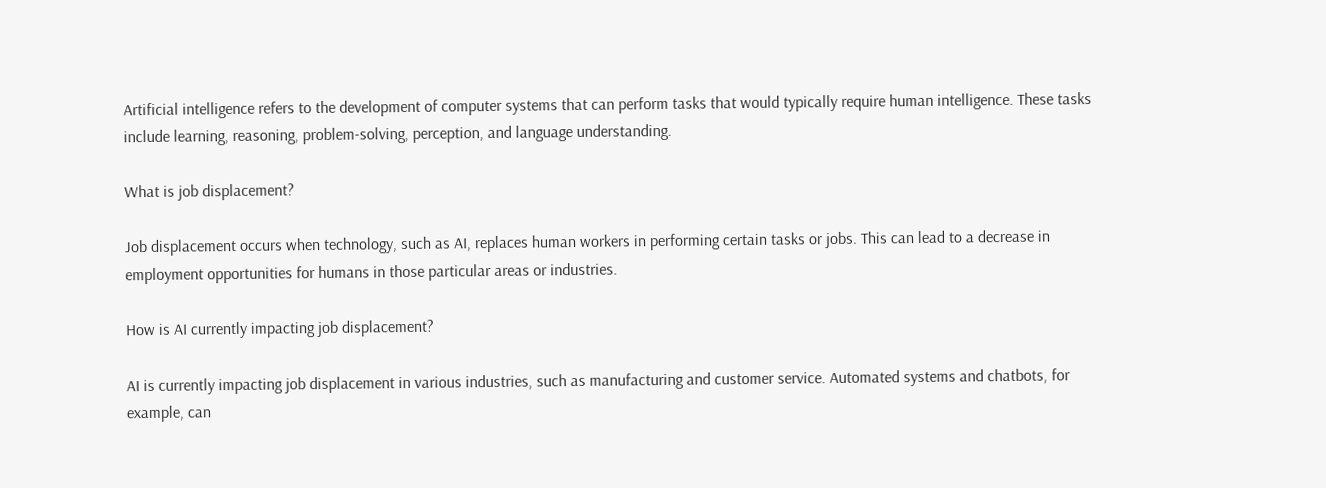Artificial intelligence refers to the development of computer systems that can perform tasks that would typically require human intelligence. These tasks include learning, reasoning, problem-solving, perception, and language understanding.

What is job displacement?

Job displacement occurs when technology, such as AI, replaces human workers in performing certain tasks or jobs. This can lead to a decrease in employment opportunities for humans in those particular areas or industries.

How is AI currently impacting job displacement?

AI is currently impacting job displacement in various industries, such as manufacturing and customer service. Automated systems and chatbots, for example, can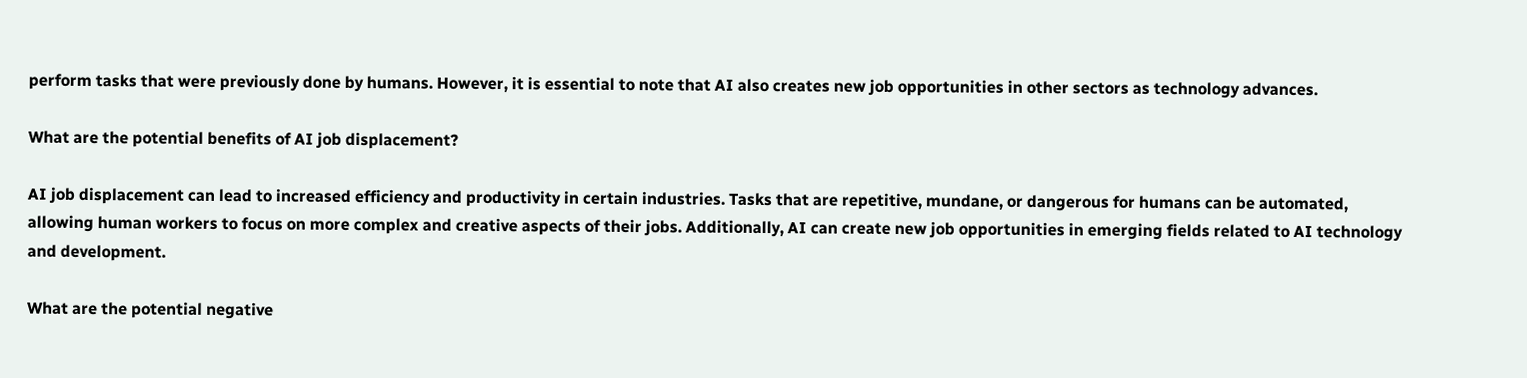perform tasks that were previously done by humans. However, it is essential to note that AI also creates new job opportunities in other sectors as technology advances.

What are the potential benefits of AI job displacement?

AI job displacement can lead to increased efficiency and productivity in certain industries. Tasks that are repetitive, mundane, or dangerous for humans can be automated, allowing human workers to focus on more complex and creative aspects of their jobs. Additionally, AI can create new job opportunities in emerging fields related to AI technology and development.

What are the potential negative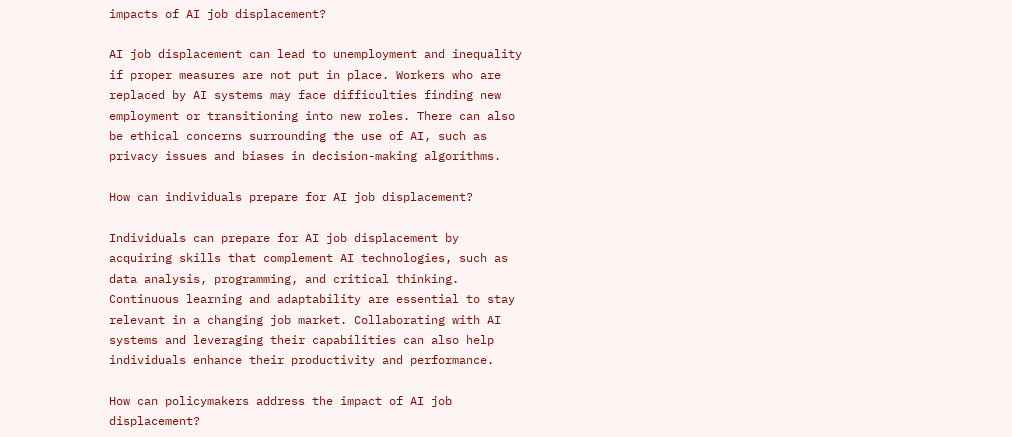impacts of AI job displacement?

AI job displacement can lead to unemployment and inequality if proper measures are not put in place. Workers who are replaced by AI systems may face difficulties finding new employment or transitioning into new roles. There can also be ethical concerns surrounding the use of AI, such as privacy issues and biases in decision-making algorithms.

How can individuals prepare for AI job displacement?

Individuals can prepare for AI job displacement by acquiring skills that complement AI technologies, such as data analysis, programming, and critical thinking. Continuous learning and adaptability are essential to stay relevant in a changing job market. Collaborating with AI systems and leveraging their capabilities can also help individuals enhance their productivity and performance.

How can policymakers address the impact of AI job displacement?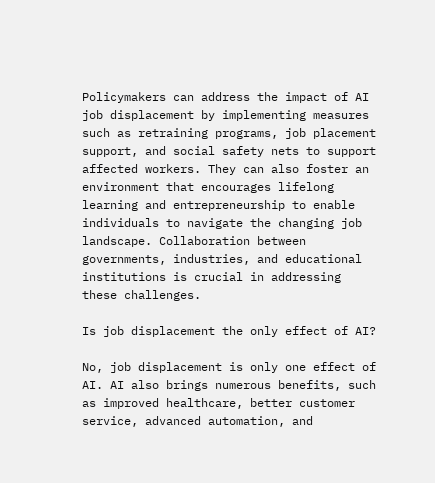Policymakers can address the impact of AI job displacement by implementing measures such as retraining programs, job placement support, and social safety nets to support affected workers. They can also foster an environment that encourages lifelong learning and entrepreneurship to enable individuals to navigate the changing job landscape. Collaboration between governments, industries, and educational institutions is crucial in addressing these challenges.

Is job displacement the only effect of AI?

No, job displacement is only one effect of AI. AI also brings numerous benefits, such as improved healthcare, better customer service, advanced automation, and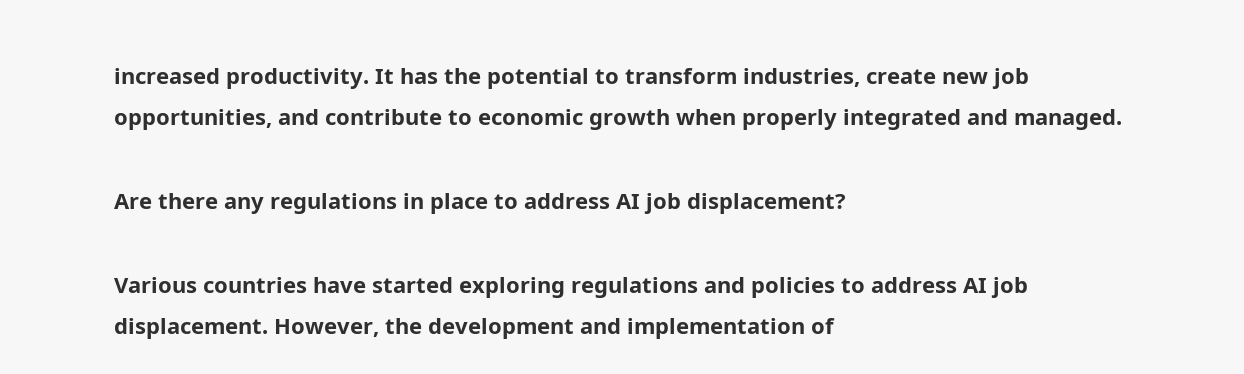increased productivity. It has the potential to transform industries, create new job opportunities, and contribute to economic growth when properly integrated and managed.

Are there any regulations in place to address AI job displacement?

Various countries have started exploring regulations and policies to address AI job displacement. However, the development and implementation of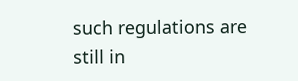such regulations are still in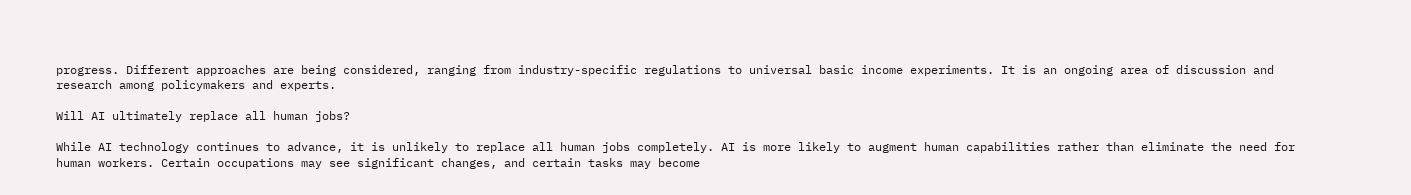progress. Different approaches are being considered, ranging from industry-specific regulations to universal basic income experiments. It is an ongoing area of discussion and research among policymakers and experts.

Will AI ultimately replace all human jobs?

While AI technology continues to advance, it is unlikely to replace all human jobs completely. AI is more likely to augment human capabilities rather than eliminate the need for human workers. Certain occupations may see significant changes, and certain tasks may become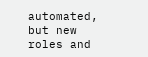automated, but new roles and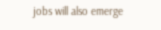jobs will also emerge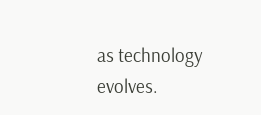as technology evolves.